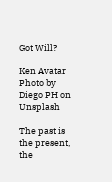Got Will?

Ken Avatar
Photo by Diego PH on Unsplash

The past is the present, the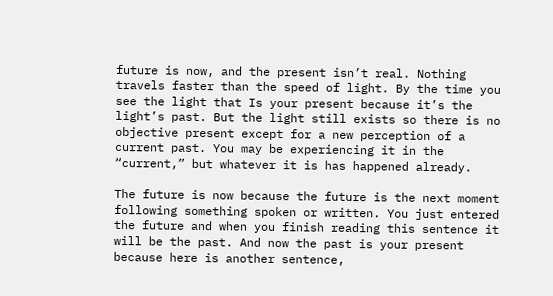future is now, and the present isn’t real. Nothing travels faster than the speed of light. By the time you see the light that Is your present because it’s the light’s past. But the light still exists so there is no objective present except for a new perception of a current past. You may be experiencing it in the “current,” but whatever it is has happened already.

The future is now because the future is the next moment following something spoken or written. You just entered the future and when you finish reading this sentence it will be the past. And now the past is your present because here is another sentence,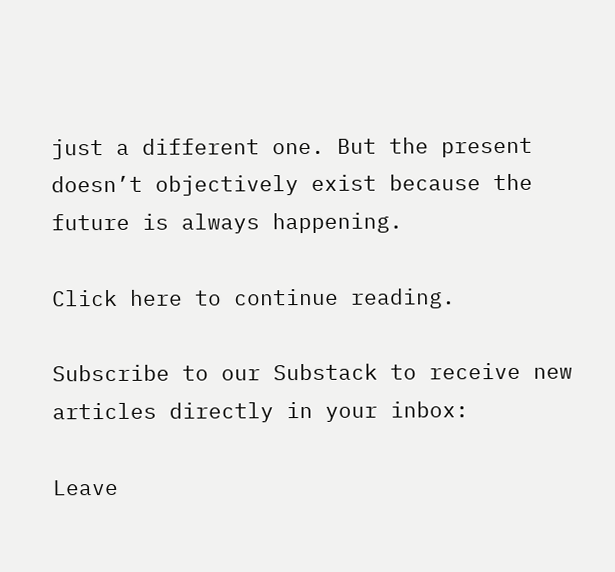just a different one. But the present doesn’t objectively exist because the future is always happening.

Click here to continue reading.

Subscribe to our Substack to receive new articles directly in your inbox:

Leave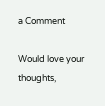a Comment

Would love your thoughts,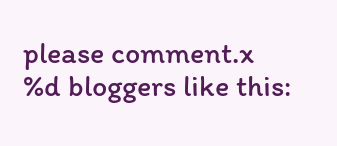please comment.x
%d bloggers like this: